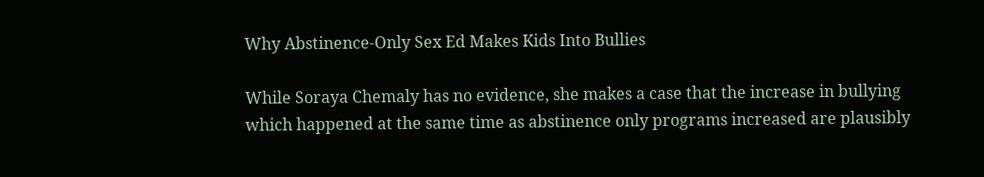Why Abstinence-Only Sex Ed Makes Kids Into Bullies

While Soraya Chemaly has no evidence, she makes a case that the increase in bullying which happened at the same time as abstinence only programs increased are plausibly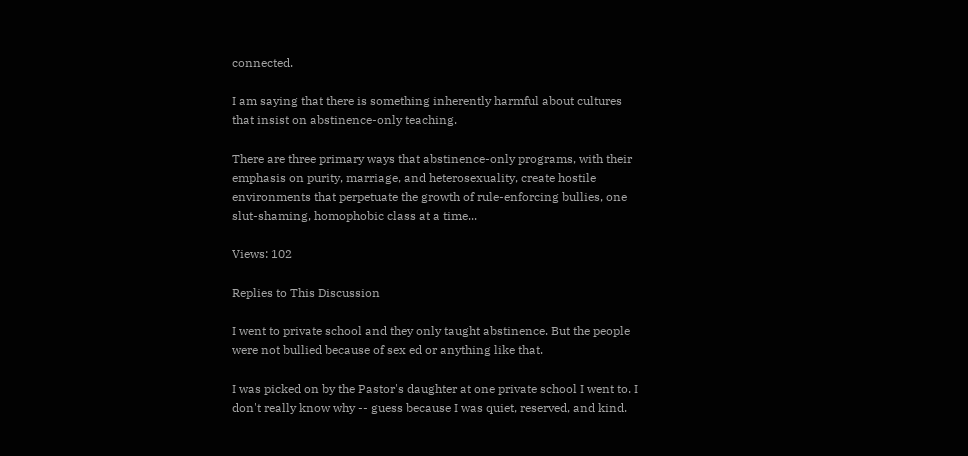connected.

I am saying that there is something inherently harmful about cultures that insist on abstinence-only teaching.

There are three primary ways that abstinence-only programs, with their emphasis on purity, marriage, and heterosexuality, create hostile environments that perpetuate the growth of rule-enforcing bullies, one slut-shaming, homophobic class at a time...

Views: 102

Replies to This Discussion

I went to private school and they only taught abstinence. But the people were not bullied because of sex ed or anything like that.

I was picked on by the Pastor's daughter at one private school I went to. I don't really know why -- guess because I was quiet, reserved, and kind.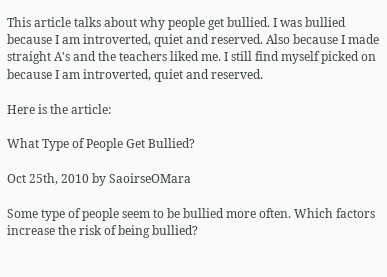This article talks about why people get bullied. I was bullied because I am introverted, quiet and reserved. Also because I made straight A's and the teachers liked me. I still find myself picked on because I am introverted, quiet and reserved.

Here is the article:

What Type of People Get Bullied?

Oct 25th, 2010 by SaoirseOMara

Some type of people seem to be bullied more often. Which factors increase the risk of being bullied?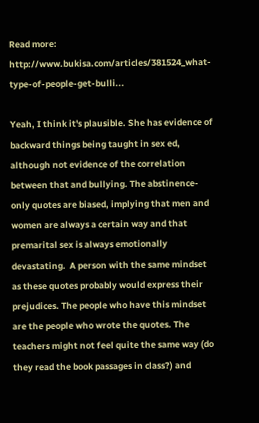Read more: http://www.bukisa.com/articles/381524_what-type-of-people-get-bulli...

Yeah, I think it's plausible. She has evidence of backward things being taught in sex ed, although not evidence of the correlation between that and bullying. The abstinence-only quotes are biased, implying that men and women are always a certain way and that premarital sex is always emotionally devastating.  A person with the same mindset as these quotes probably would express their prejudices. The people who have this mindset are the people who wrote the quotes. The teachers might not feel quite the same way (do they read the book passages in class?) and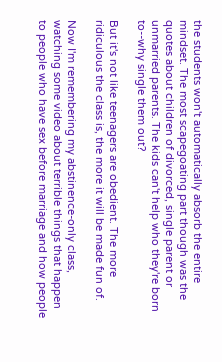the students won't automatically absorb the entire mindset. The most scapegoating part though was the quotes about children of divorced, single parent or unmarried parents. The kids can't help who they're born to--why single them out?

But it's not like teenagers are obedient. The more ridiculous the class is, the more it will be made fun of.

Now I'm remembering my abstinence-only class, watching some video about terrible things that happen to people who have sex before marriage and how people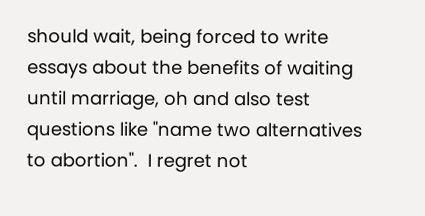should wait, being forced to write essays about the benefits of waiting until marriage, oh and also test questions like "name two alternatives to abortion".  I regret not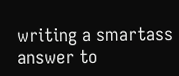writing a smartass answer to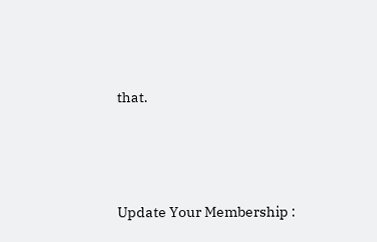that.




Update Your Membership :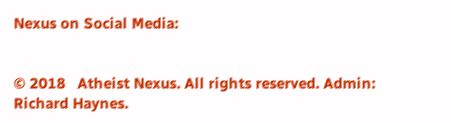Nexus on Social Media:


© 2018   Atheist Nexus. All rights reserved. Admin: Richard Haynes.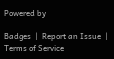Powered by

Badges  |  Report an Issue  |  Terms of Service